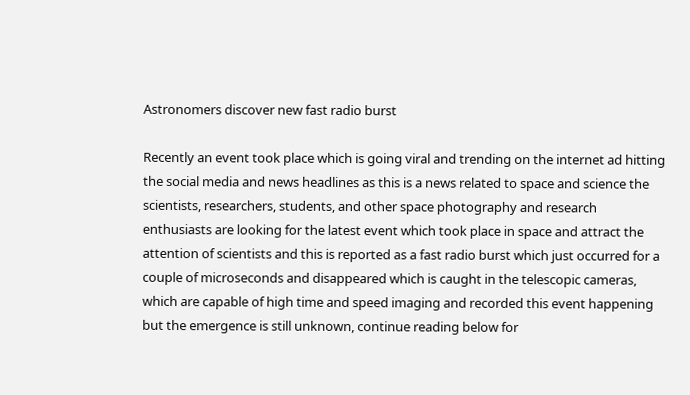Astronomers discover new fast radio burst

Recently an event took place which is going viral and trending on the internet ad hitting the social media and news headlines as this is a news related to space and science the scientists, researchers, students, and other space photography and research enthusiasts are looking for the latest event which took place in space and attract the attention of scientists and this is reported as a fast radio burst which just occurred for a couple of microseconds and disappeared which is caught in the telescopic cameras,  which are capable of high time and speed imaging and recorded this event happening but the emergence is still unknown, continue reading below for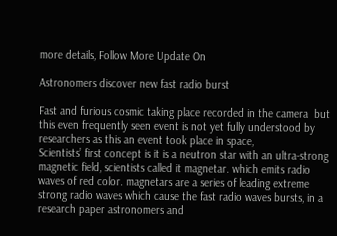more details, Follow More Update On

Astronomers discover new fast radio burst

Fast and furious cosmic taking place recorded in the camera  but this even frequently seen event is not yet fully understood by researchers as this an event took place in space,
Scientists’ first concept is it is a neutron star with an ultra-strong magnetic field, scientists called it magnetar. which emits radio waves of red color. magnetars are a series of leading extreme strong radio waves which cause the fast radio waves bursts, in a research paper astronomers and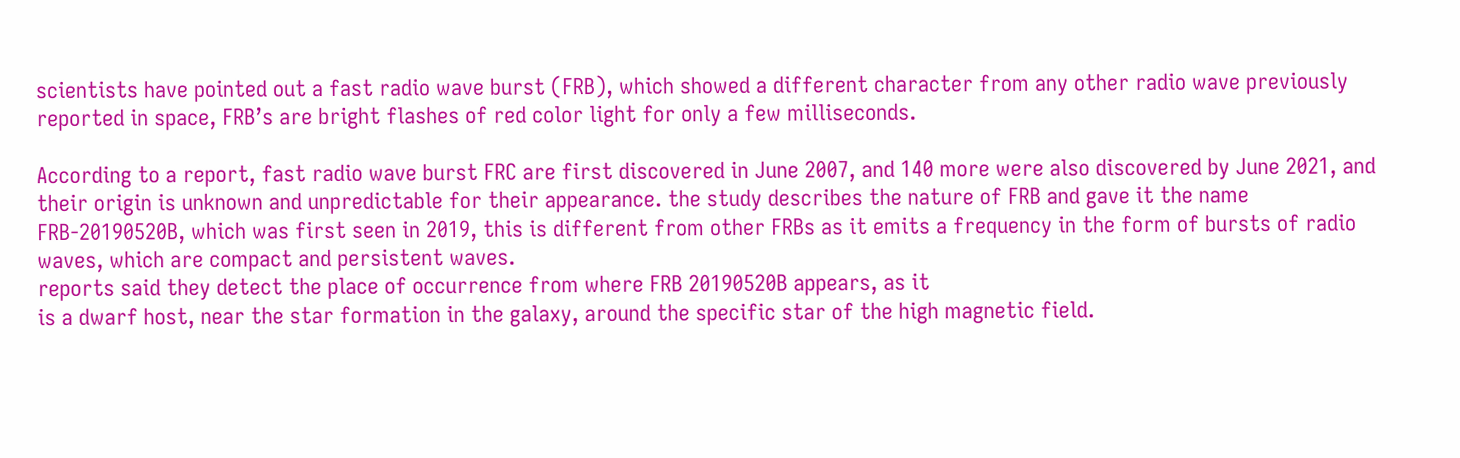scientists have pointed out a fast radio wave burst (FRB), which showed a different character from any other radio wave previously reported in space, FRB’s are bright flashes of red color light for only a few milliseconds.

According to a report, fast radio wave burst FRC are first discovered in June 2007, and 140 more were also discovered by June 2021, and their origin is unknown and unpredictable for their appearance. the study describes the nature of FRB and gave it the name FRB-20190520B, which was first seen in 2019, this is different from other FRBs as it emits a frequency in the form of bursts of radio waves, which are compact and persistent waves.
reports said they detect the place of occurrence from where FRB 20190520B appears, as it
is a dwarf host, near the star formation in the galaxy, around the specific star of the high magnetic field.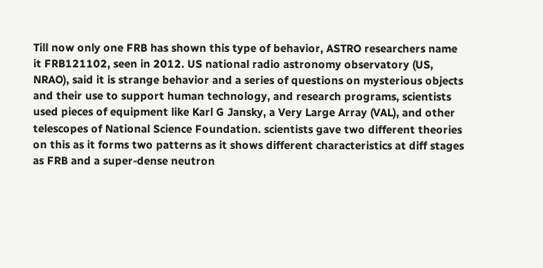Till now only one FRB has shown this type of behavior, ASTRO researchers name it FRB121102, seen in 2012. US national radio astronomy observatory (US, NRAO), said it is strange behavior and a series of questions on mysterious objects and their use to support human technology, and research programs, scientists used pieces of equipment like Karl G Jansky, a Very Large Array (VAL), and other telescopes of National Science Foundation. scientists gave two different theories on this as it forms two patterns as it shows different characteristics at diff stages as FRB and a super-dense neutron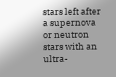stars left after a supernova or neutron stars with an ultra-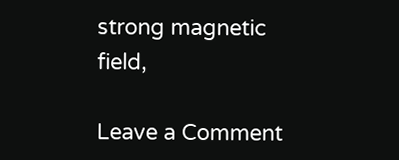strong magnetic field,

Leave a Comment